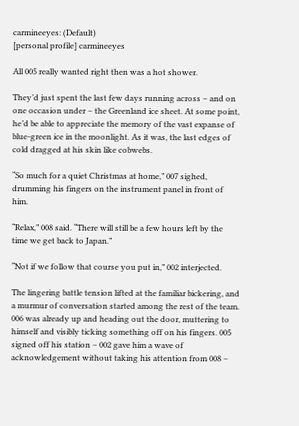carmineeyes: (Default)
[personal profile] carmineeyes

All 005 really wanted right then was a hot shower.

They’d just spent the last few days running across – and on one occasion under – the Greenland ice sheet. At some point, he’d be able to appreciate the memory of the vast expanse of blue-green ice in the moonlight. As it was, the last edges of cold dragged at his skin like cobwebs.

“So much for a quiet Christmas at home,” 007 sighed, drumming his fingers on the instrument panel in front of him.

“Relax,” 008 said. “There will still be a few hours left by the time we get back to Japan.”

“Not if we follow that course you put in,” 002 interjected.

The lingering battle tension lifted at the familiar bickering, and a murmur of conversation started among the rest of the team. 006 was already up and heading out the door, muttering to himself and visibly ticking something off on his fingers. 005 signed off his station – 002 gave him a wave of acknowledgement without taking his attention from 008 –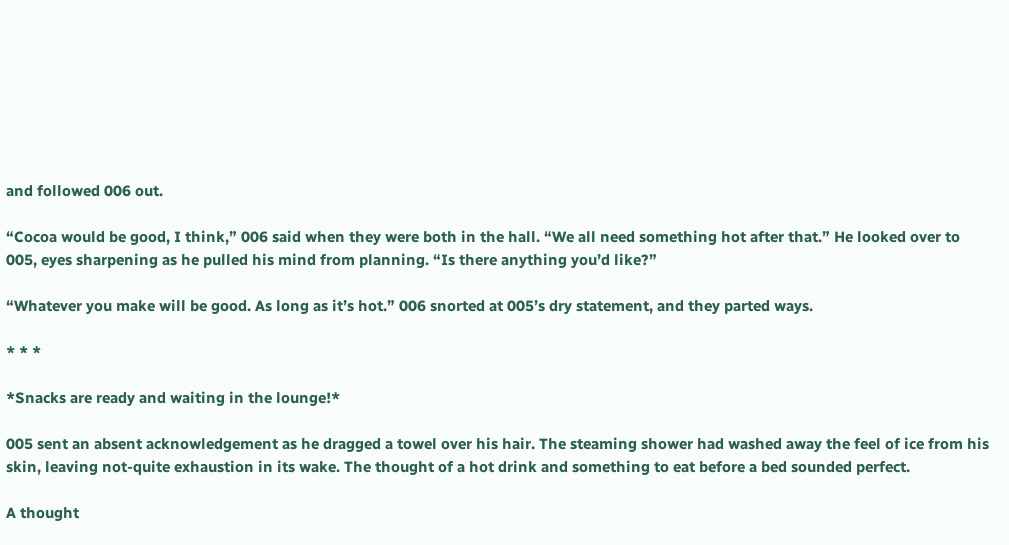and followed 006 out.

“Cocoa would be good, I think,” 006 said when they were both in the hall. “We all need something hot after that.” He looked over to 005, eyes sharpening as he pulled his mind from planning. “Is there anything you’d like?”

“Whatever you make will be good. As long as it’s hot.” 006 snorted at 005’s dry statement, and they parted ways.

* * *

*Snacks are ready and waiting in the lounge!*

005 sent an absent acknowledgement as he dragged a towel over his hair. The steaming shower had washed away the feel of ice from his skin, leaving not-quite exhaustion in its wake. The thought of a hot drink and something to eat before a bed sounded perfect.

A thought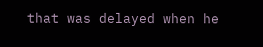that was delayed when he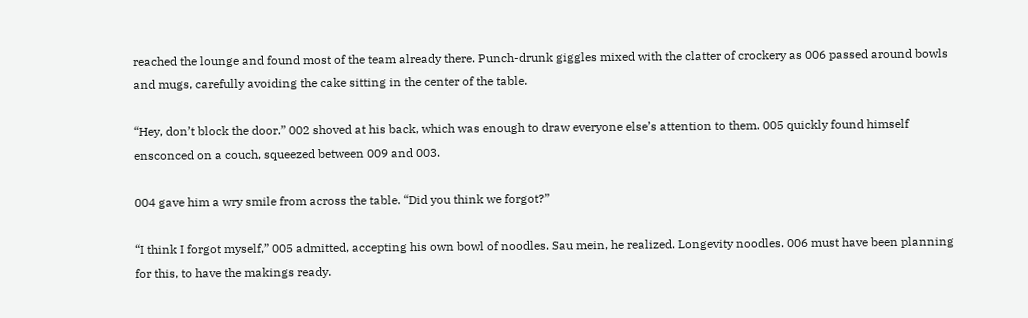reached the lounge and found most of the team already there. Punch-drunk giggles mixed with the clatter of crockery as 006 passed around bowls and mugs, carefully avoiding the cake sitting in the center of the table.

“Hey, don’t block the door.” 002 shoved at his back, which was enough to draw everyone else’s attention to them. 005 quickly found himself ensconced on a couch, squeezed between 009 and 003.

004 gave him a wry smile from across the table. “Did you think we forgot?”

“I think I forgot myself,” 005 admitted, accepting his own bowl of noodles. Sau mein, he realized. Longevity noodles. 006 must have been planning for this, to have the makings ready.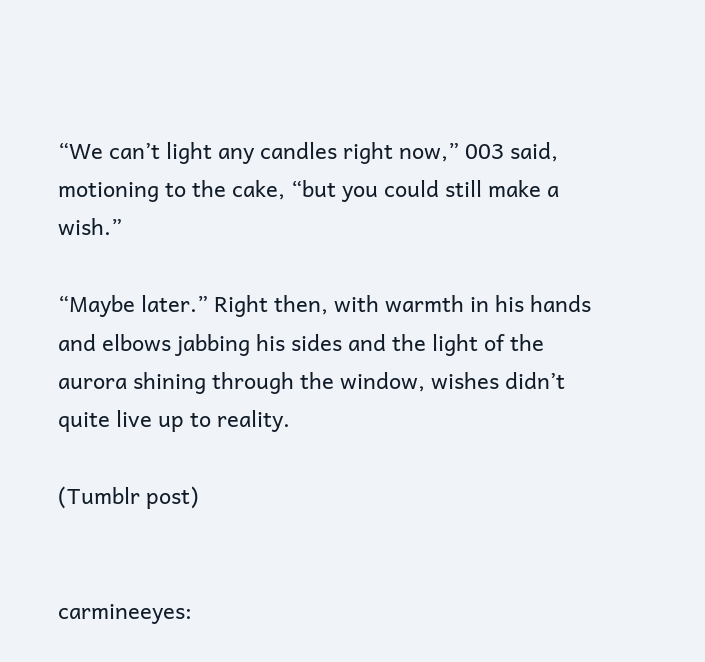“We can’t light any candles right now,” 003 said, motioning to the cake, “but you could still make a wish.”

“Maybe later.” Right then, with warmth in his hands and elbows jabbing his sides and the light of the aurora shining through the window, wishes didn’t quite live up to reality.

(Tumblr post)


carmineeyes: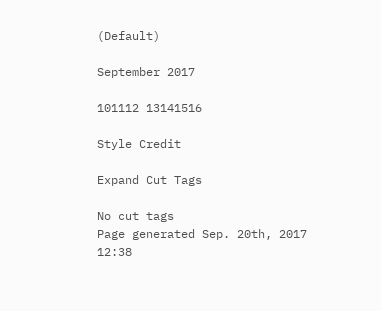(Default)

September 2017

101112 13141516

Style Credit

Expand Cut Tags

No cut tags
Page generated Sep. 20th, 2017 12:38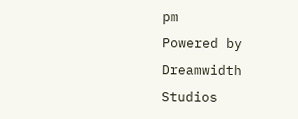pm
Powered by Dreamwidth Studios